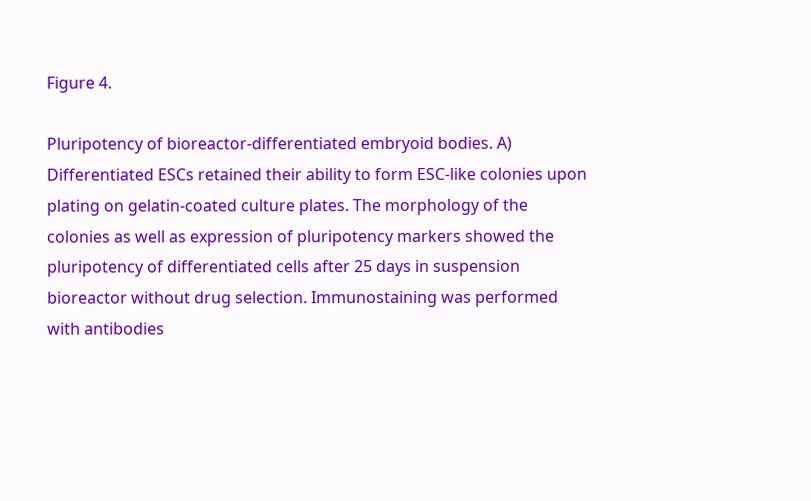Figure 4.

Pluripotency of bioreactor-differentiated embryoid bodies. A) Differentiated ESCs retained their ability to form ESC-like colonies upon plating on gelatin-coated culture plates. The morphology of the colonies as well as expression of pluripotency markers showed the pluripotency of differentiated cells after 25 days in suspension bioreactor without drug selection. Immunostaining was performed with antibodies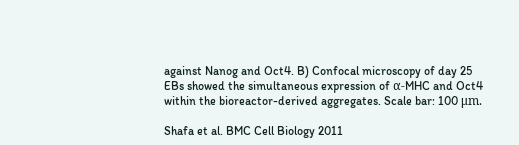against Nanog and Oct4. B) Confocal microscopy of day 25 EBs showed the simultaneous expression of α-MHC and Oct4 within the bioreactor-derived aggregates. Scale bar: 100 μm.

Shafa et al. BMC Cell Biology 2011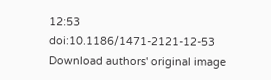12:53   doi:10.1186/1471-2121-12-53
Download authors' original image